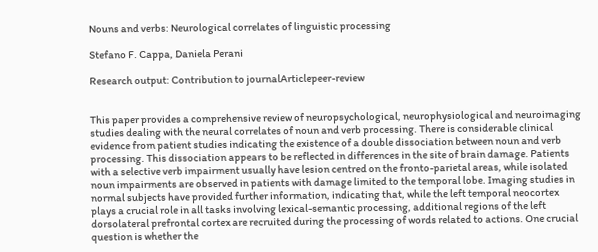Nouns and verbs: Neurological correlates of linguistic processing

Stefano F. Cappa, Daniela Perani

Research output: Contribution to journalArticlepeer-review


This paper provides a comprehensive review of neuropsychological, neurophysiological and neuroimaging studies dealing with the neural correlates of noun and verb processing. There is considerable clinical evidence from patient studies indicating the existence of a double dissociation between noun and verb processing. This dissociation appears to be reflected in differences in the site of brain damage. Patients with a selective verb impairment usually have lesion centred on the fronto-parietal areas, while isolated noun impairments are observed in patients with damage limited to the temporal lobe. Imaging studies in normal subjects have provided further information, indicating that, while the left temporal neocortex plays a crucial role in all tasks involving lexical-semantic processing, additional regions of the left dorsolateral prefrontal cortex are recruited during the processing of words related to actions. One crucial question is whether the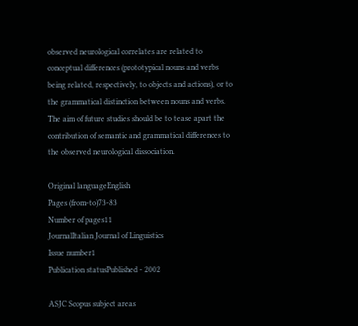observed neurological correlates are related to conceptual differences (prototypical nouns and verbs being related, respectively, to objects and actions), or to the grammatical distinction between nouns and verbs. The aim of future studies should be to tease apart the contribution of semantic and grammatical differences to the observed neurological dissociation.

Original languageEnglish
Pages (from-to)73-83
Number of pages11
JournalItalian Journal of Linguistics
Issue number1
Publication statusPublished - 2002

ASJC Scopus subject areas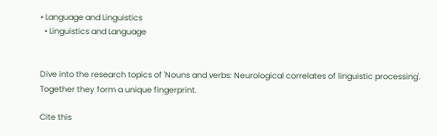• Language and Linguistics
  • Linguistics and Language


Dive into the research topics of 'Nouns and verbs: Neurological correlates of linguistic processing'. Together they form a unique fingerprint.

Cite this